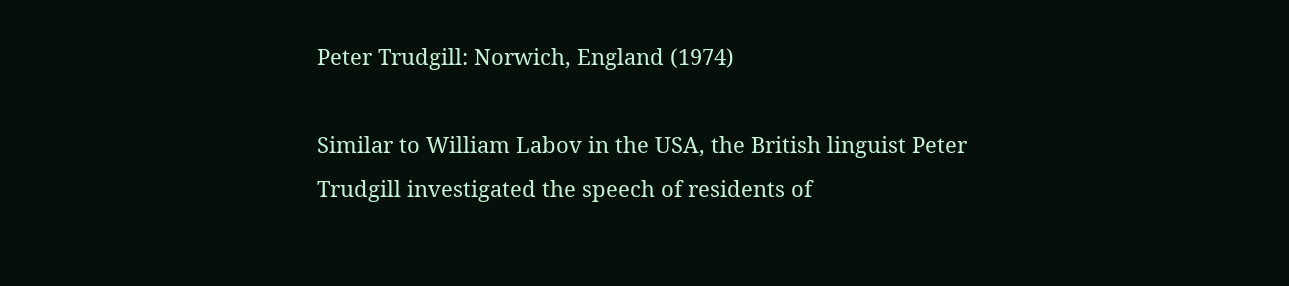Peter Trudgill: Norwich, England (1974)

Similar to William Labov in the USA, the British linguist Peter Trudgill investigated the speech of residents of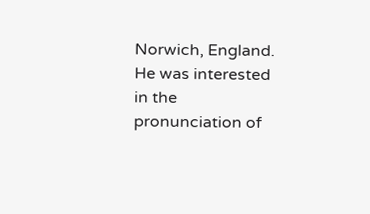Norwich, England. He was interested in the pronunciation of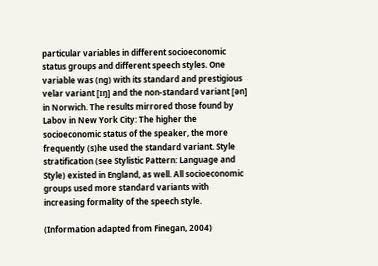particular variables in different socioeconomic status groups and different speech styles. One variable was (ng) with its standard and prestigious velar variant [ɪŋ] and the non-standard variant [ən] in Norwich. The results mirrored those found by Labov in New York City: The higher the socioeconomic status of the speaker, the more frequently (s)he used the standard variant. Style stratification (see Stylistic Pattern: Language and Style) existed in England, as well. All socioeconomic groups used more standard variants with increasing formality of the speech style.

(Information adapted from Finegan, 2004)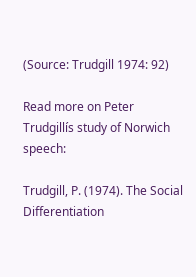(Source: Trudgill 1974: 92)

Read more on Peter Trudgillís study of Norwich speech:

Trudgill, P. (1974). The Social Differentiation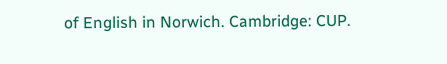of English in Norwich. Cambridge: CUP.